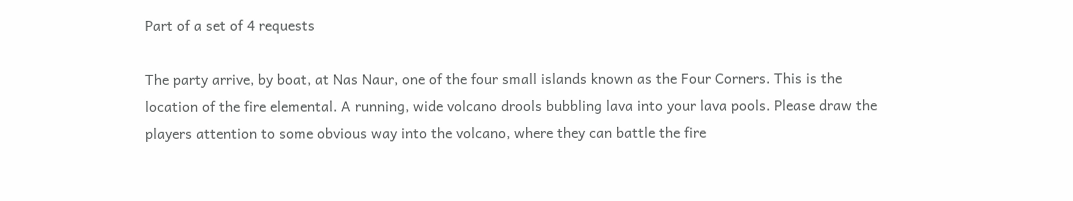Part of a set of 4 requests

The party arrive, by boat, at Nas Naur, one of the four small islands known as the Four Corners. This is the location of the fire elemental. A running, wide volcano drools bubbling lava into your lava pools. Please draw the players attention to some obvious way into the volcano, where they can battle the fire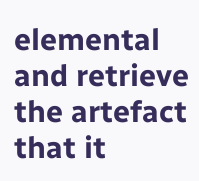elemental and retrieve the artefact that it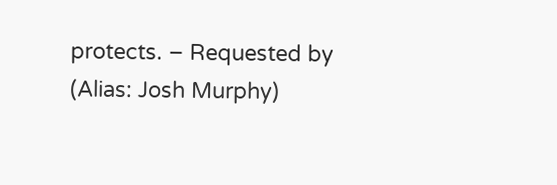protects. – Requested by (Alias: Josh Murphy)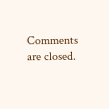Comments are closed.